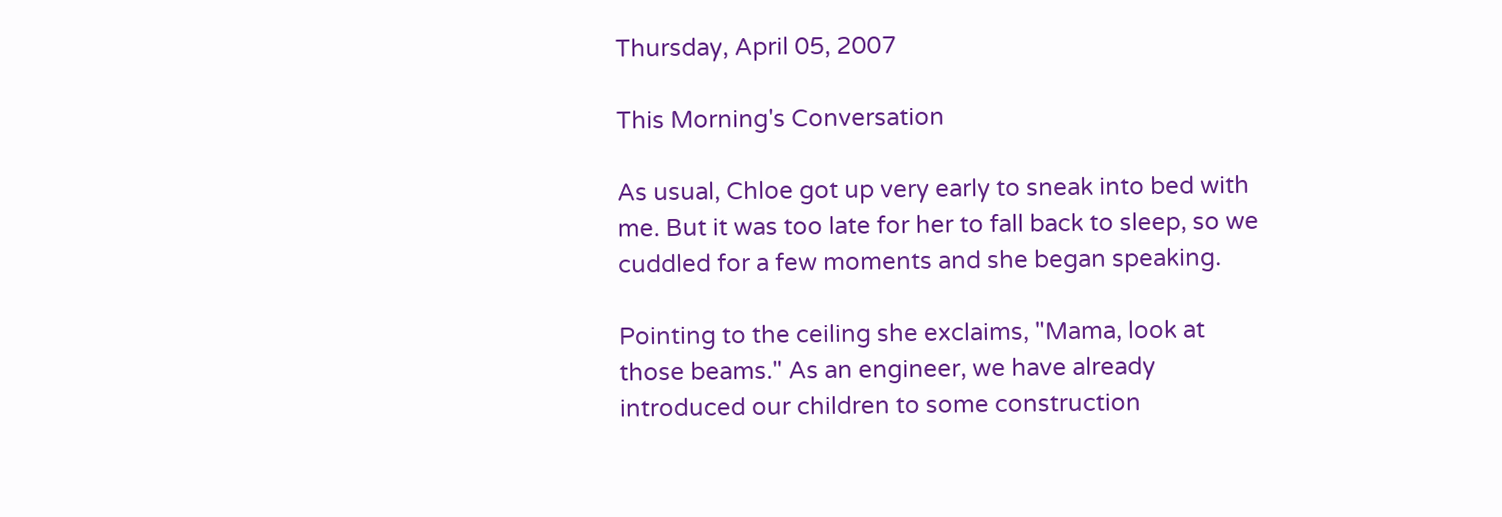Thursday, April 05, 2007

This Morning's Conversation

As usual, Chloe got up very early to sneak into bed with me. But it was too late for her to fall back to sleep, so we cuddled for a few moments and she began speaking.

Pointing to the ceiling she exclaims, "Mama, look at those beams." As an engineer, we have already introduced our children to some construction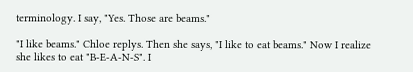terminology. I say, "Yes. Those are beams."

"I like beams." Chloe replys. Then she says, "I like to eat beams." Now I realize she likes to eat "B-E-A-N-S". I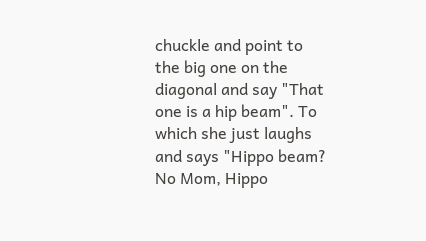chuckle and point to the big one on the diagonal and say "That one is a hip beam". To which she just laughs and says "Hippo beam? No Mom, Hippo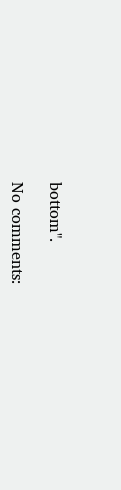bottom".

No comments: